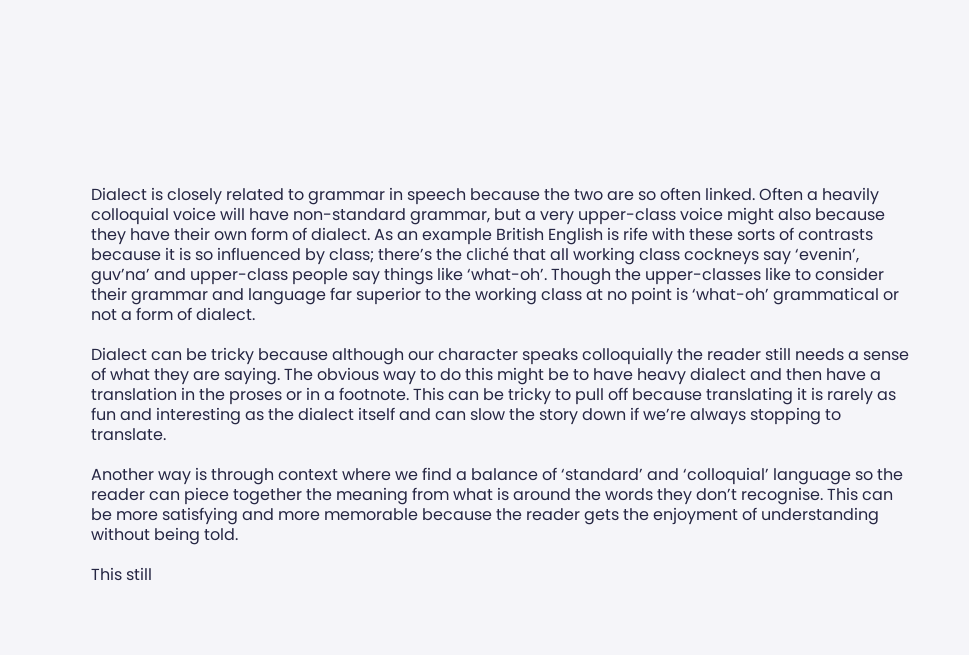Dialect is closely related to grammar in speech because the two are so often linked. Often a heavily colloquial voice will have non-standard grammar, but a very upper-class voice might also because they have their own form of dialect. As an example British English is rife with these sorts of contrasts because it is so influenced by class; there’s the cliché that all working class cockneys say ‘evenin’, guv’na’ and upper-class people say things like ‘what-oh’. Though the upper-classes like to consider their grammar and language far superior to the working class at no point is ‘what-oh’ grammatical or not a form of dialect.

Dialect can be tricky because although our character speaks colloquially the reader still needs a sense of what they are saying. The obvious way to do this might be to have heavy dialect and then have a translation in the proses or in a footnote. This can be tricky to pull off because translating it is rarely as fun and interesting as the dialect itself and can slow the story down if we’re always stopping to translate.

Another way is through context where we find a balance of ‘standard’ and ‘colloquial’ language so the reader can piece together the meaning from what is around the words they don’t recognise. This can be more satisfying and more memorable because the reader gets the enjoyment of understanding without being told.

This still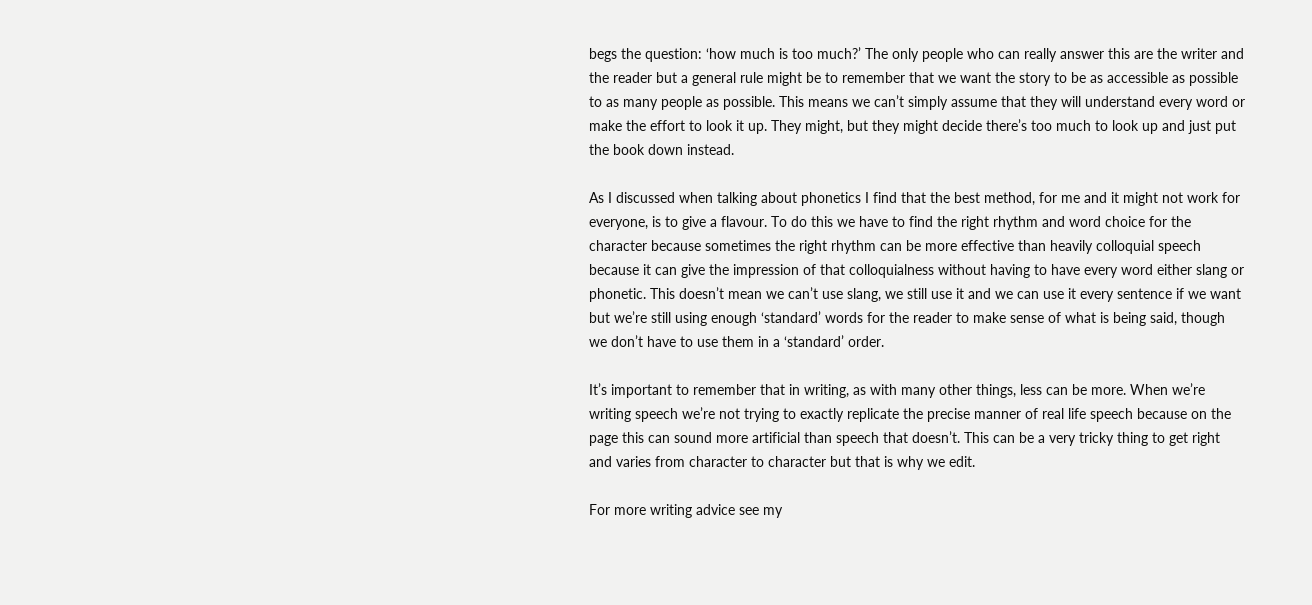begs the question: ‘how much is too much?’ The only people who can really answer this are the writer and the reader but a general rule might be to remember that we want the story to be as accessible as possible to as many people as possible. This means we can’t simply assume that they will understand every word or make the effort to look it up. They might, but they might decide there’s too much to look up and just put the book down instead.

As I discussed when talking about phonetics I find that the best method, for me and it might not work for everyone, is to give a flavour. To do this we have to find the right rhythm and word choice for the character because sometimes the right rhythm can be more effective than heavily colloquial speech because it can give the impression of that colloquialness without having to have every word either slang or phonetic. This doesn’t mean we can’t use slang, we still use it and we can use it every sentence if we want but we’re still using enough ‘standard’ words for the reader to make sense of what is being said, though we don’t have to use them in a ‘standard’ order.

It’s important to remember that in writing, as with many other things, less can be more. When we’re writing speech we’re not trying to exactly replicate the precise manner of real life speech because on the page this can sound more artificial than speech that doesn’t. This can be a very tricky thing to get right and varies from character to character but that is why we edit.

For more writing advice see my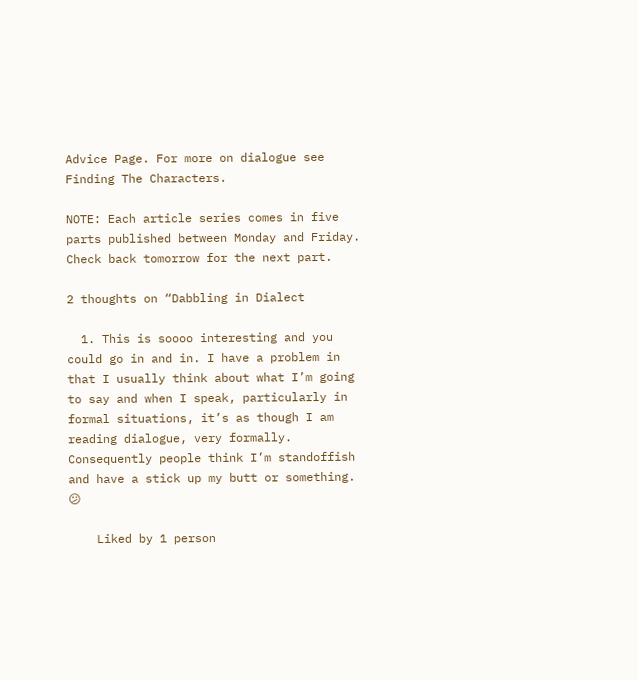Advice Page. For more on dialogue see Finding The Characters.

NOTE: Each article series comes in five parts published between Monday and Friday. Check back tomorrow for the next part.

2 thoughts on “Dabbling in Dialect

  1. This is soooo interesting and you could go in and in. I have a problem in that I usually think about what I’m going to say and when I speak, particularly in formal situations, it’s as though I am reading dialogue, very formally. Consequently people think I’m standoffish and have a stick up my butt or something. 😕

    Liked by 1 person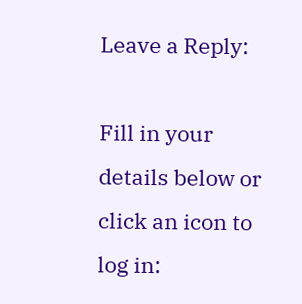Leave a Reply:

Fill in your details below or click an icon to log in: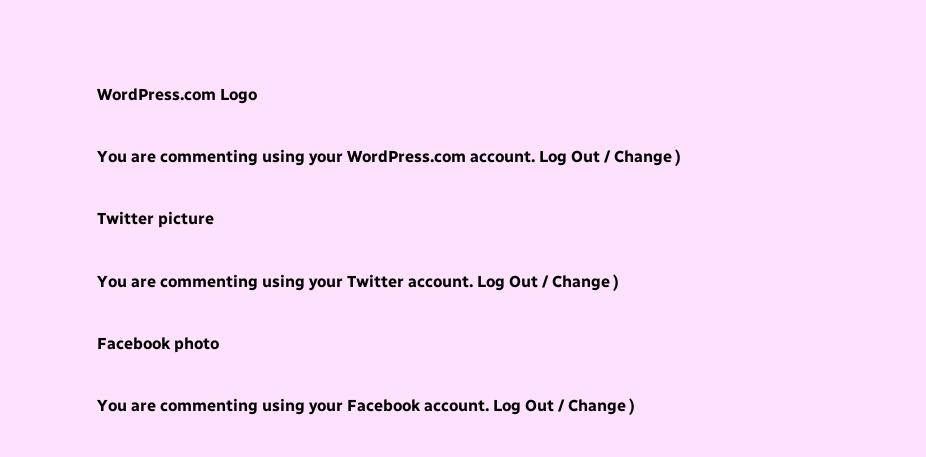WordPress.com Logo

You are commenting using your WordPress.com account. Log Out / Change )

Twitter picture

You are commenting using your Twitter account. Log Out / Change )

Facebook photo

You are commenting using your Facebook account. Log Out / Change )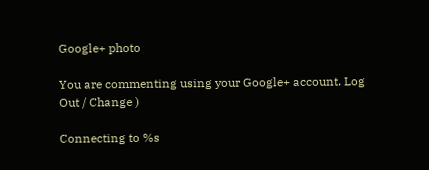Google+ photo

You are commenting using your Google+ account. Log Out / Change )

Connecting to %s